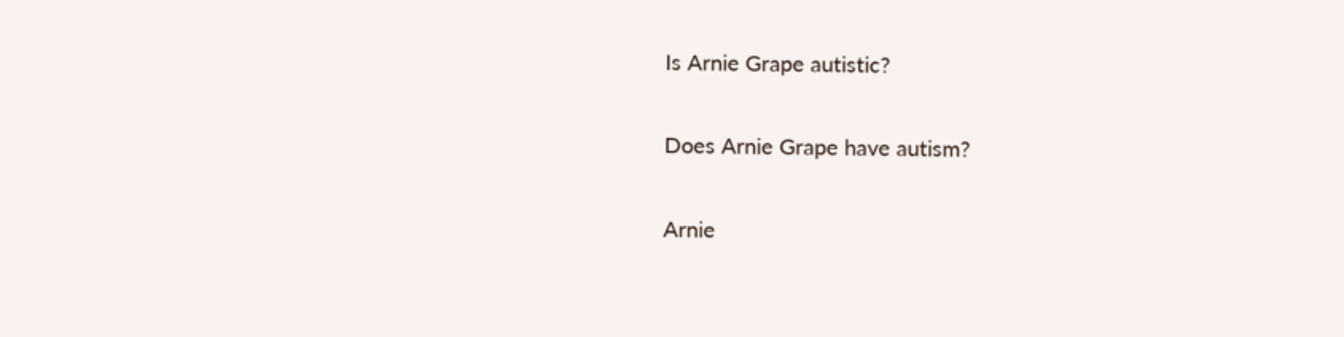Is Arnie Grape autistic?

Does Arnie Grape have autism?

Arnie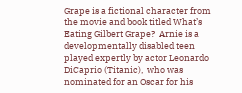Grape is a fictional character from the movie and book titled What’s Eating Gilbert Grape?  Arnie is a developmentally disabled teen played expertly by actor Leonardo DiCaprio (Titanic),  who was nominated for an Oscar for his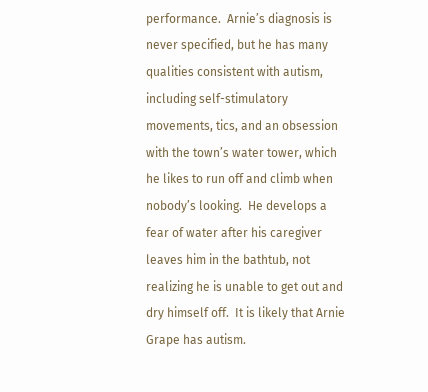performance.  Arnie’s diagnosis is never specified, but he has many qualities consistent with autism, including self-stimulatory movements, tics, and an obsession with the town’s water tower, which he likes to run off and climb when nobody’s looking.  He develops a fear of water after his caregiver leaves him in the bathtub, not realizing he is unable to get out and dry himself off.  It is likely that Arnie Grape has autism.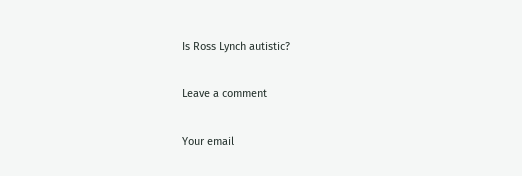Is Ross Lynch autistic?

Leave a comment

Your email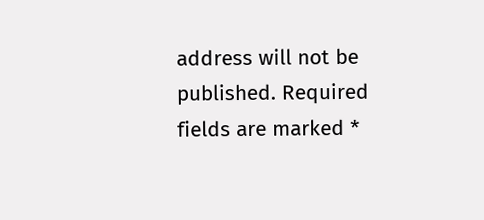address will not be published. Required fields are marked *